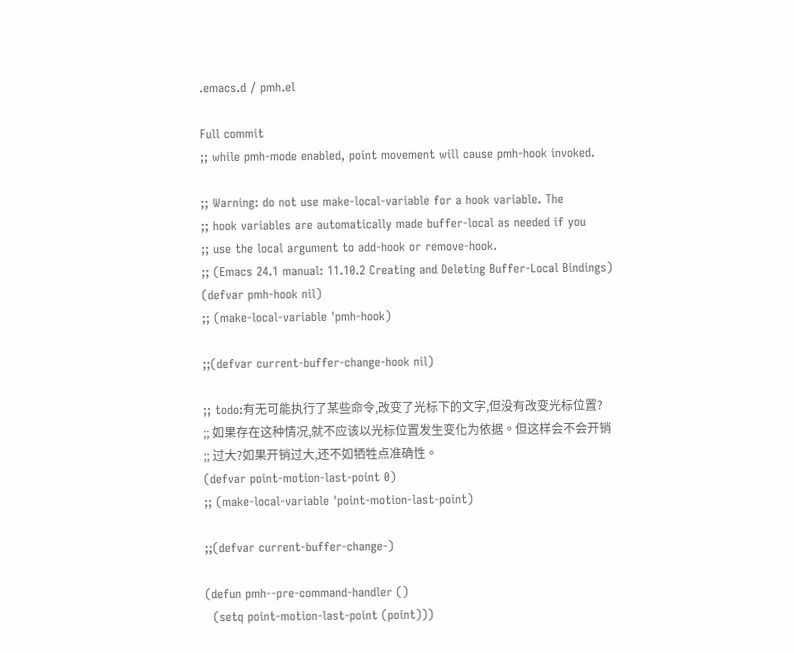.emacs.d / pmh.el

Full commit
;; while pmh-mode enabled, point movement will cause pmh-hook invoked.

;; Warning: do not use make-local-variable for a hook variable. The
;; hook variables are automatically made buffer-local as needed if you
;; use the local argument to add-hook or remove-hook.
;; (Emacs 24.1 manual: 11.10.2 Creating and Deleting Buffer-Local Bindings)
(defvar pmh-hook nil)
;; (make-local-variable 'pmh-hook)

;;(defvar current-buffer-change-hook nil)

;; todo:有无可能执行了某些命令,改变了光标下的文字,但没有改变光标位置?
;; 如果存在这种情况,就不应该以光标位置发生变化为依据。但这样会不会开销
;; 过大?如果开销过大,还不如牺牲点准确性。
(defvar point-motion-last-point 0)
;; (make-local-variable 'point-motion-last-point)

;;(defvar current-buffer-change-)

(defun pmh--pre-command-handler ()
  (setq point-motion-last-point (point)))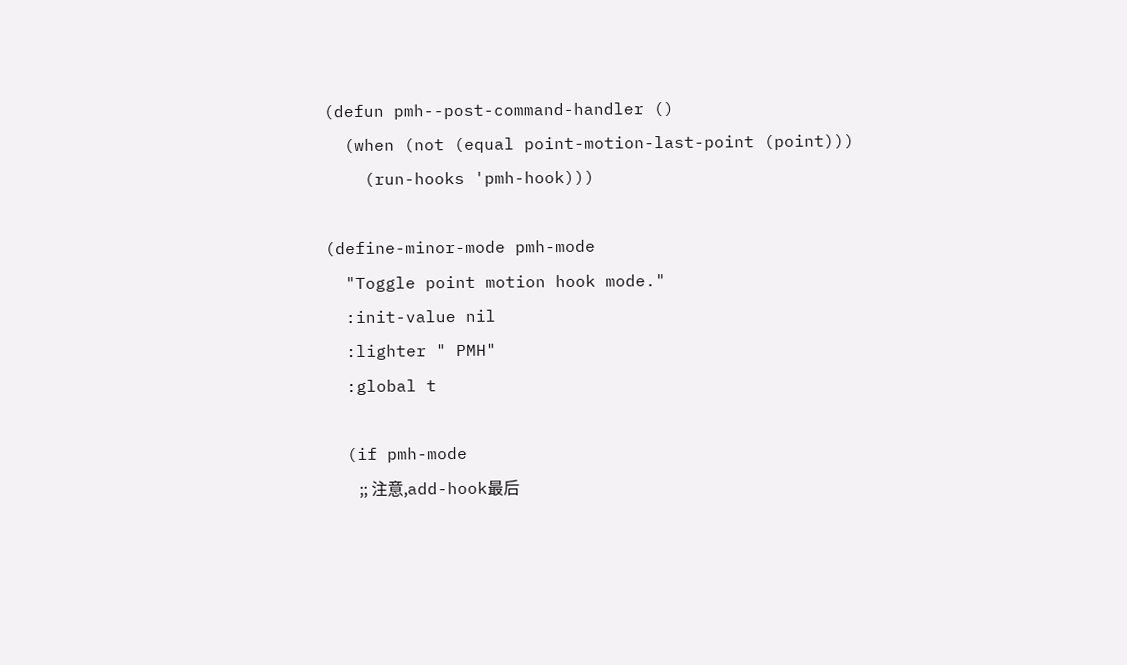(defun pmh--post-command-handler ()
  (when (not (equal point-motion-last-point (point)))
    (run-hooks 'pmh-hook)))

(define-minor-mode pmh-mode
  "Toggle point motion hook mode."
  :init-value nil
  :lighter " PMH"
  :global t

  (if pmh-mode
        ;; 注意,add-hook最后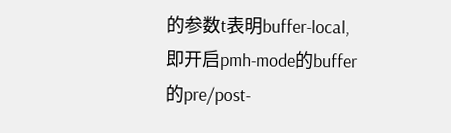的参数t表明buffer-local,即开启pmh-mode的buffer的pre/post-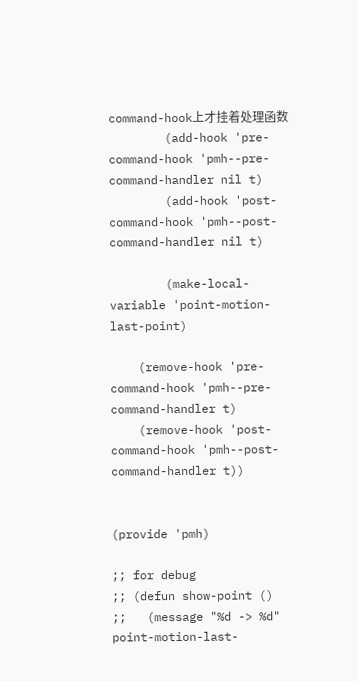command-hook上才挂着处理函数
        (add-hook 'pre-command-hook 'pmh--pre-command-handler nil t)
        (add-hook 'post-command-hook 'pmh--post-command-handler nil t)

        (make-local-variable 'point-motion-last-point)

    (remove-hook 'pre-command-hook 'pmh--pre-command-handler t)
    (remove-hook 'post-command-hook 'pmh--post-command-handler t))


(provide 'pmh)

;; for debug
;; (defun show-point ()
;;   (message "%d -> %d" point-motion-last-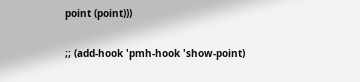point (point)))

;; (add-hook 'pmh-hook 'show-point)